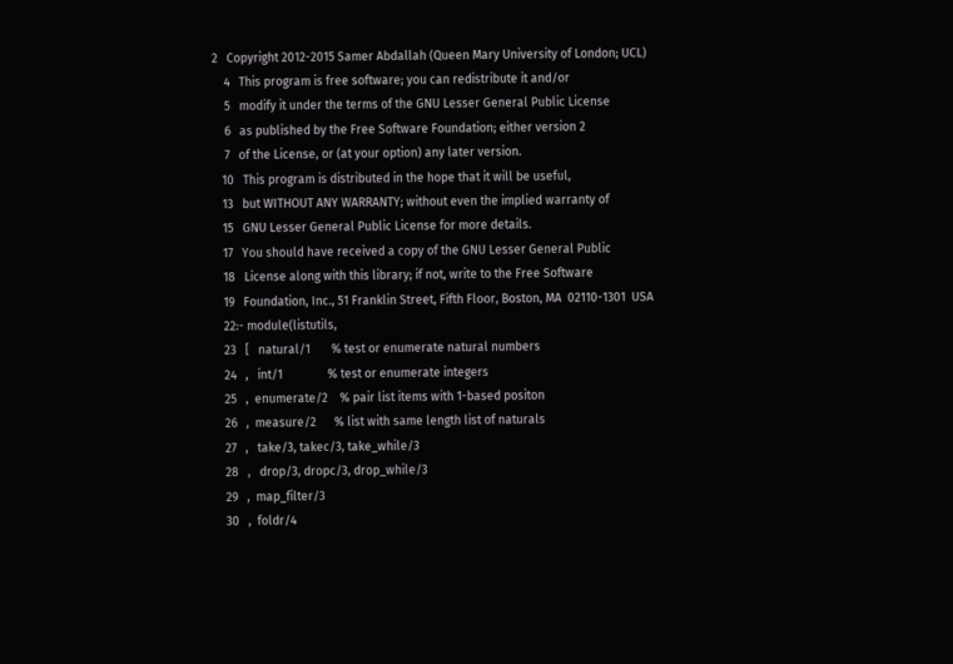2   Copyright 2012-2015 Samer Abdallah (Queen Mary University of London; UCL)
    4   This program is free software; you can redistribute it and/or
    5   modify it under the terms of the GNU Lesser General Public License
    6   as published by the Free Software Foundation; either version 2
    7   of the License, or (at your option) any later version.
   10   This program is distributed in the hope that it will be useful,
   13   but WITHOUT ANY WARRANTY; without even the implied warranty of
   15   GNU Lesser General Public License for more details.
   17   You should have received a copy of the GNU Lesser General Public
   18   License along with this library; if not, write to the Free Software
   19   Foundation, Inc., 51 Franklin Street, Fifth Floor, Boston, MA  02110-1301  USA
   22:- module(listutils,
   23   [   natural/1       % test or enumerate natural numbers
   24   ,   int/1               % test or enumerate integers
   25   ,  enumerate/2    % pair list items with 1-based positon
   26   ,  measure/2      % list with same length list of naturals
   27   ,   take/3, takec/3, take_while/3
   28   ,   drop/3, dropc/3, drop_while/3
   29   ,  map_filter/3
   30   ,  foldr/4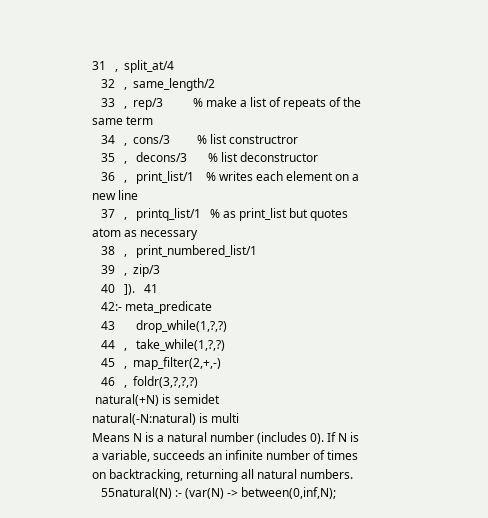31   ,  split_at/4
   32   ,  same_length/2
   33   ,  rep/3          % make a list of repeats of the same term
   34   ,  cons/3         % list constructror
   35   ,   decons/3       % list deconstructor
   36   ,   print_list/1    % writes each element on a new line
   37   ,   printq_list/1   % as print_list but quotes atom as necessary
   38   ,   print_numbered_list/1
   39   ,  zip/3
   40   ]).   41
   42:- meta_predicate
   43       drop_while(1,?,?)
   44   ,   take_while(1,?,?)
   45   ,  map_filter(2,+,-)
   46   ,  foldr(3,?,?,?)
 natural(+N) is semidet
natural(-N:natural) is multi
Means N is a natural number (includes 0). If N is a variable, succeeds an infinite number of times on backtracking, returning all natural numbers.
   55natural(N) :- (var(N) -> between(0,inf,N);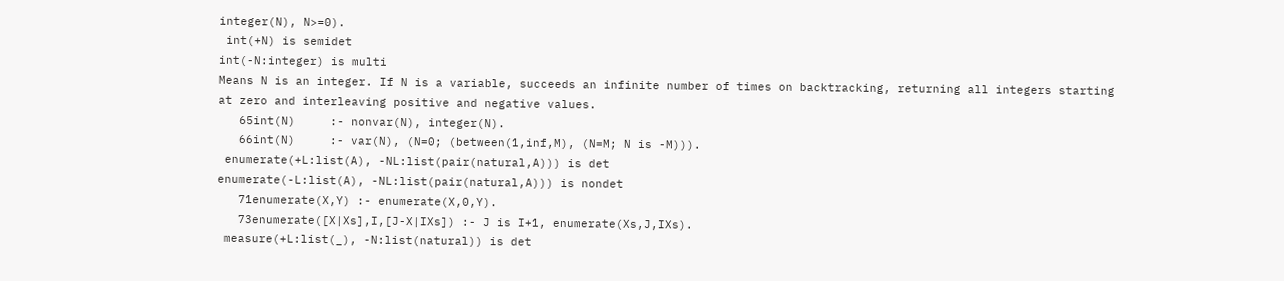integer(N), N>=0).
 int(+N) is semidet
int(-N:integer) is multi
Means N is an integer. If N is a variable, succeeds an infinite number of times on backtracking, returning all integers starting at zero and interleaving positive and negative values.
   65int(N)     :- nonvar(N), integer(N).
   66int(N)     :- var(N), (N=0; (between(1,inf,M), (N=M; N is -M))).
 enumerate(+L:list(A), -NL:list(pair(natural,A))) is det
enumerate(-L:list(A), -NL:list(pair(natural,A))) is nondet
   71enumerate(X,Y) :- enumerate(X,0,Y).
   73enumerate([X|Xs],I,[J-X|IXs]) :- J is I+1, enumerate(Xs,J,IXs).
 measure(+L:list(_), -N:list(natural)) is det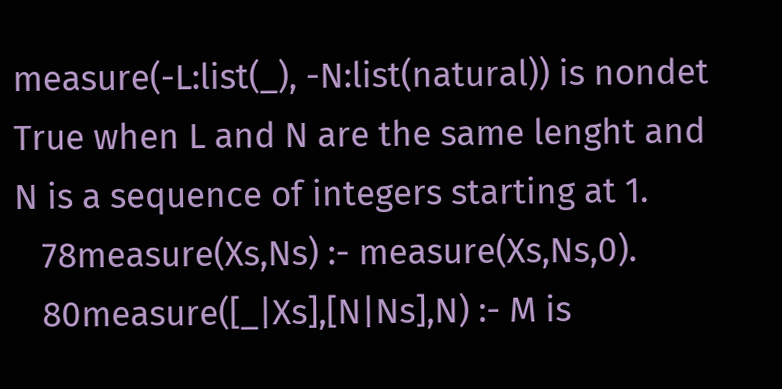measure(-L:list(_), -N:list(natural)) is nondet
True when L and N are the same lenght and N is a sequence of integers starting at 1.
   78measure(Xs,Ns) :- measure(Xs,Ns,0).
   80measure([_|Xs],[N|Ns],N) :- M is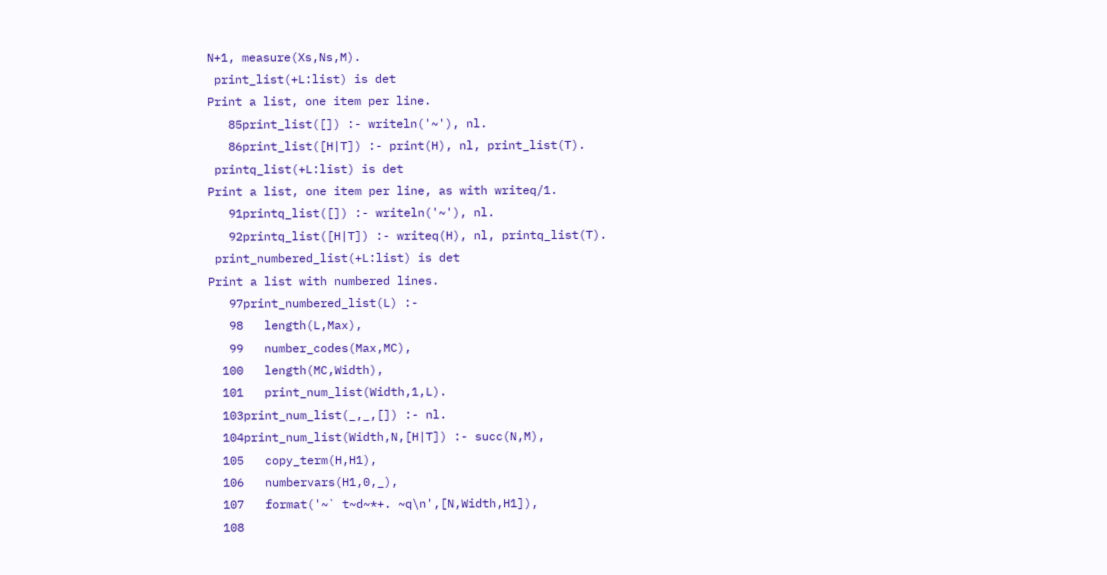N+1, measure(Xs,Ns,M).
 print_list(+L:list) is det
Print a list, one item per line.
   85print_list([]) :- writeln('~'), nl.
   86print_list([H|T]) :- print(H), nl, print_list(T).
 printq_list(+L:list) is det
Print a list, one item per line, as with writeq/1.
   91printq_list([]) :- writeln('~'), nl.
   92printq_list([H|T]) :- writeq(H), nl, printq_list(T).
 print_numbered_list(+L:list) is det
Print a list with numbered lines.
   97print_numbered_list(L) :-
   98   length(L,Max),
   99   number_codes(Max,MC),
  100   length(MC,Width),
  101   print_num_list(Width,1,L).
  103print_num_list(_,_,[]) :- nl.
  104print_num_list(Width,N,[H|T]) :- succ(N,M),
  105   copy_term(H,H1),
  106   numbervars(H1,0,_),
  107   format('~` t~d~*+. ~q\n',[N,Width,H1]),
  108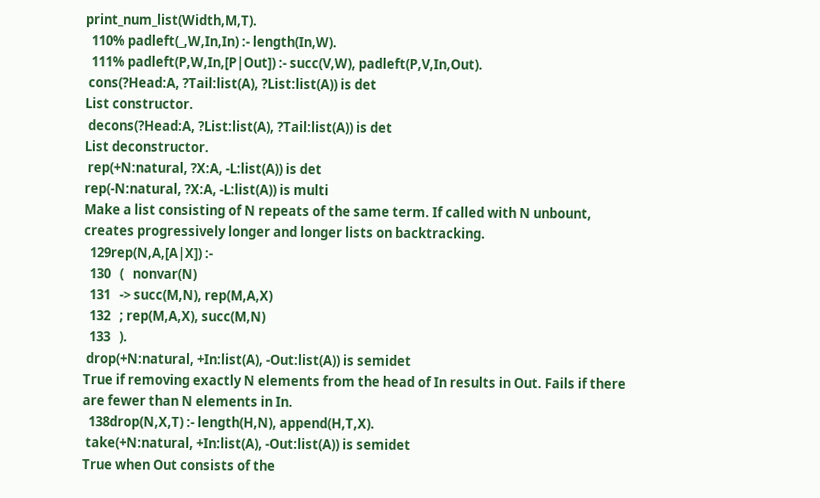print_num_list(Width,M,T).
  110% padleft(_,W,In,In) :- length(In,W).
  111% padleft(P,W,In,[P|Out]) :- succ(V,W), padleft(P,V,In,Out).
 cons(?Head:A, ?Tail:list(A), ?List:list(A)) is det
List constructor.
 decons(?Head:A, ?List:list(A), ?Tail:list(A)) is det
List deconstructor.
 rep(+N:natural, ?X:A, -L:list(A)) is det
rep(-N:natural, ?X:A, -L:list(A)) is multi
Make a list consisting of N repeats of the same term. If called with N unbount, creates progressively longer and longer lists on backtracking.
  129rep(N,A,[A|X]) :-
  130   (   nonvar(N)
  131   -> succ(M,N), rep(M,A,X)
  132   ; rep(M,A,X), succ(M,N)
  133   ).
 drop(+N:natural, +In:list(A), -Out:list(A)) is semidet
True if removing exactly N elements from the head of In results in Out. Fails if there are fewer than N elements in In.
  138drop(N,X,T) :- length(H,N), append(H,T,X).
 take(+N:natural, +In:list(A), -Out:list(A)) is semidet
True when Out consists of the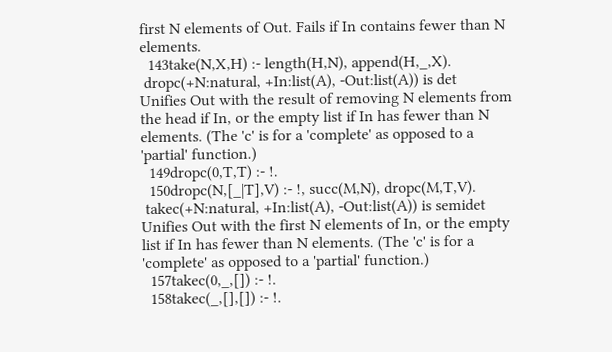first N elements of Out. Fails if In contains fewer than N elements.
  143take(N,X,H) :- length(H,N), append(H,_,X).
 dropc(+N:natural, +In:list(A), -Out:list(A)) is det
Unifies Out with the result of removing N elements from the head if In, or the empty list if In has fewer than N elements. (The 'c' is for a 'complete' as opposed to a 'partial' function.)
  149dropc(0,T,T) :- !.
  150dropc(N,[_|T],V) :- !, succ(M,N), dropc(M,T,V).
 takec(+N:natural, +In:list(A), -Out:list(A)) is semidet
Unifies Out with the first N elements of In, or the empty list if In has fewer than N elements. (The 'c' is for a 'complete' as opposed to a 'partial' function.)
  157takec(0,_,[]) :- !.
  158takec(_,[],[]) :- !.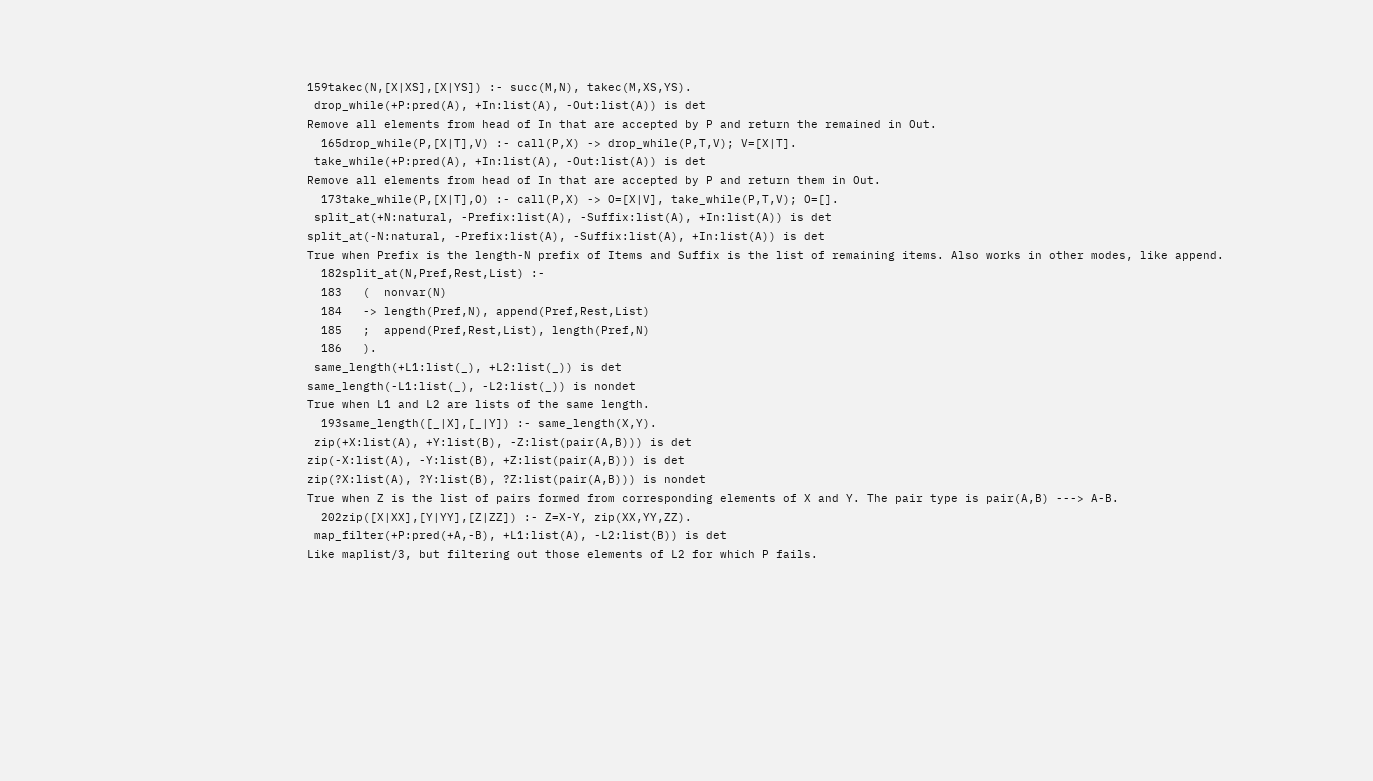159takec(N,[X|XS],[X|YS]) :- succ(M,N), takec(M,XS,YS).
 drop_while(+P:pred(A), +In:list(A), -Out:list(A)) is det
Remove all elements from head of In that are accepted by P and return the remained in Out.
  165drop_while(P,[X|T],V) :- call(P,X) -> drop_while(P,T,V); V=[X|T].
 take_while(+P:pred(A), +In:list(A), -Out:list(A)) is det
Remove all elements from head of In that are accepted by P and return them in Out.
  173take_while(P,[X|T],O) :- call(P,X) -> O=[X|V], take_while(P,T,V); O=[].
 split_at(+N:natural, -Prefix:list(A), -Suffix:list(A), +In:list(A)) is det
split_at(-N:natural, -Prefix:list(A), -Suffix:list(A), +In:list(A)) is det
True when Prefix is the length-N prefix of Items and Suffix is the list of remaining items. Also works in other modes, like append.
  182split_at(N,Pref,Rest,List) :-
  183   (  nonvar(N)
  184   -> length(Pref,N), append(Pref,Rest,List)
  185   ;  append(Pref,Rest,List), length(Pref,N)
  186   ).
 same_length(+L1:list(_), +L2:list(_)) is det
same_length(-L1:list(_), -L2:list(_)) is nondet
True when L1 and L2 are lists of the same length.
  193same_length([_|X],[_|Y]) :- same_length(X,Y).
 zip(+X:list(A), +Y:list(B), -Z:list(pair(A,B))) is det
zip(-X:list(A), -Y:list(B), +Z:list(pair(A,B))) is det
zip(?X:list(A), ?Y:list(B), ?Z:list(pair(A,B))) is nondet
True when Z is the list of pairs formed from corresponding elements of X and Y. The pair type is pair(A,B) ---> A-B.
  202zip([X|XX],[Y|YY],[Z|ZZ]) :- Z=X-Y, zip(XX,YY,ZZ).
 map_filter(+P:pred(+A,-B), +L1:list(A), -L2:list(B)) is det
Like maplist/3, but filtering out those elements of L2 for which P fails.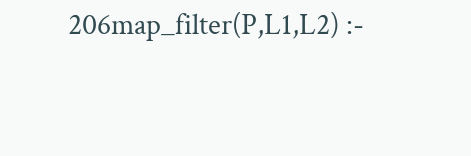206map_filter(P,L1,L2) :-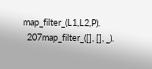map_filter_(L1,L2,P).
  207map_filter_([], [], _).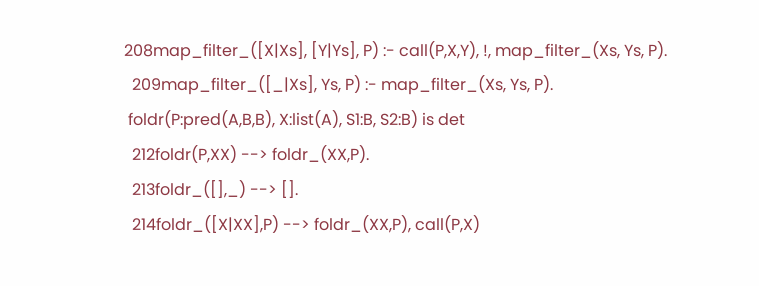208map_filter_([X|Xs], [Y|Ys], P) :- call(P,X,Y), !, map_filter_(Xs, Ys, P).
  209map_filter_([_|Xs], Ys, P) :- map_filter_(Xs, Ys, P).
 foldr(P:pred(A,B,B), X:list(A), S1:B, S2:B) is det
  212foldr(P,XX) --> foldr_(XX,P).
  213foldr_([],_) --> [].
  214foldr_([X|XX],P) --> foldr_(XX,P), call(P,X)